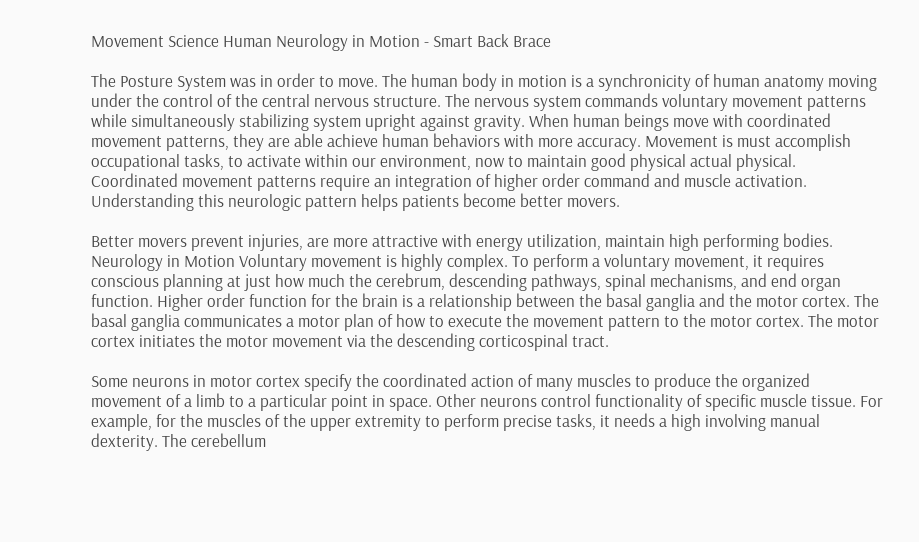Movement Science Human Neurology in Motion - Smart Back Brace

The Posture System was in order to move. The human body in motion is a synchronicity of human anatomy moving under the control of the central nervous structure. The nervous system commands voluntary movement patterns while simultaneously stabilizing system upright against gravity. When human beings move with coordinated movement patterns, they are able achieve human behaviors with more accuracy. Movement is must accomplish occupational tasks, to activate within our environment, now to maintain good physical actual physical. Coordinated movement patterns require an integration of higher order command and muscle activation. Understanding this neurologic pattern helps patients become better movers.

Better movers prevent injuries, are more attractive with energy utilization, maintain high performing bodies. Neurology in Motion Voluntary movement is highly complex. To perform a voluntary movement, it requires conscious planning at just how much the cerebrum, descending pathways, spinal mechanisms, and end organ function. Higher order function for the brain is a relationship between the basal ganglia and the motor cortex. The basal ganglia communicates a motor plan of how to execute the movement pattern to the motor cortex. The motor cortex initiates the motor movement via the descending corticospinal tract.

Some neurons in motor cortex specify the coordinated action of many muscles to produce the organized movement of a limb to a particular point in space. Other neurons control functionality of specific muscle tissue. For example, for the muscles of the upper extremity to perform precise tasks, it needs a high involving manual dexterity. The cerebellum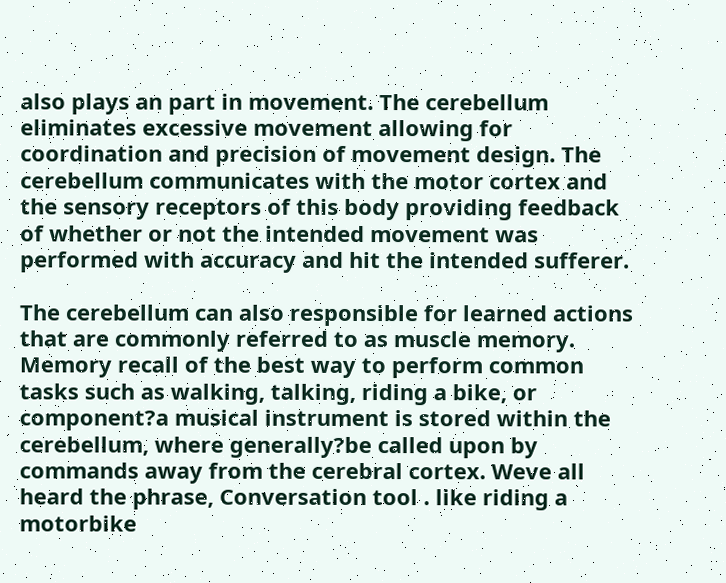also plays an part in movement. The cerebellum eliminates excessive movement allowing for coordination and precision of movement design. The cerebellum communicates with the motor cortex and the sensory receptors of this body providing feedback of whether or not the intended movement was performed with accuracy and hit the intended sufferer.

The cerebellum can also responsible for learned actions that are commonly referred to as muscle memory. Memory recall of the best way to perform common tasks such as walking, talking, riding a bike, or component?a musical instrument is stored within the cerebellum, where generally?be called upon by commands away from the cerebral cortex. Weve all heard the phrase, Conversation tool . like riding a motorbike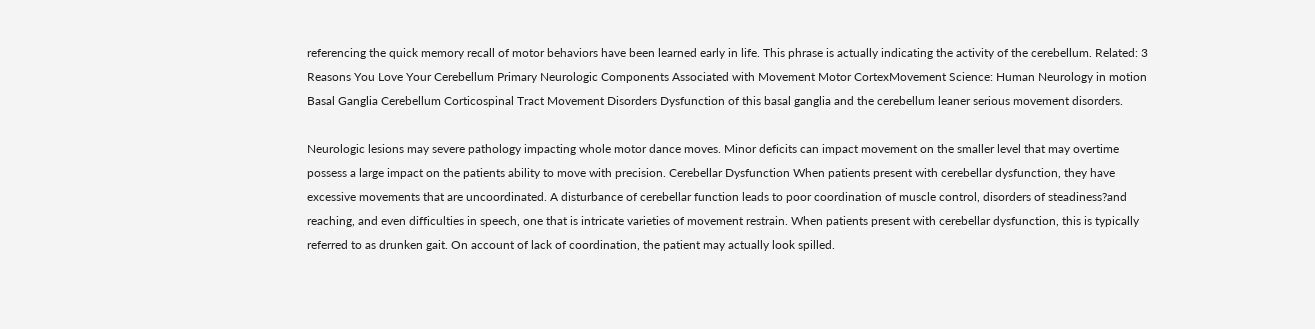referencing the quick memory recall of motor behaviors have been learned early in life. This phrase is actually indicating the activity of the cerebellum. Related: 3 Reasons You Love Your Cerebellum Primary Neurologic Components Associated with Movement Motor CortexMovement Science: Human Neurology in motion Basal Ganglia Cerebellum Corticospinal Tract Movement Disorders Dysfunction of this basal ganglia and the cerebellum leaner serious movement disorders.

Neurologic lesions may severe pathology impacting whole motor dance moves. Minor deficits can impact movement on the smaller level that may overtime possess a large impact on the patients ability to move with precision. Cerebellar Dysfunction When patients present with cerebellar dysfunction, they have excessive movements that are uncoordinated. A disturbance of cerebellar function leads to poor coordination of muscle control, disorders of steadiness?and reaching, and even difficulties in speech, one that is intricate varieties of movement restrain. When patients present with cerebellar dysfunction, this is typically referred to as drunken gait. On account of lack of coordination, the patient may actually look spilled.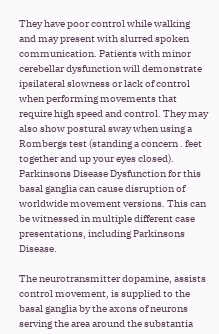They have poor control while walking and may present with slurred spoken communication. Patients with minor cerebellar dysfunction will demonstrate ipsilateral slowness or lack of control when performing movements that require high speed and control. They may also show postural sway when using a Rombergs test (standing a concern . feet together and up your eyes closed). Parkinsons Disease Dysfunction for this basal ganglia can cause disruption of worldwide movement versions. This can be witnessed in multiple different case presentations, including Parkinsons Disease.

The neurotransmitter dopamine, assists control movement, is supplied to the basal ganglia by the axons of neurons serving the area around the substantia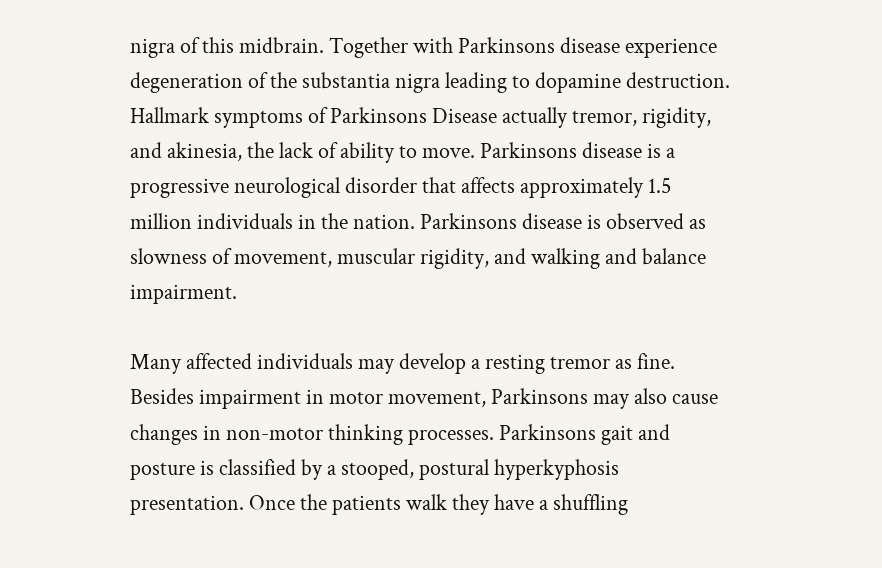nigra of this midbrain. Together with Parkinsons disease experience degeneration of the substantia nigra leading to dopamine destruction. Hallmark symptoms of Parkinsons Disease actually tremor, rigidity, and akinesia, the lack of ability to move. Parkinsons disease is a progressive neurological disorder that affects approximately 1.5 million individuals in the nation. Parkinsons disease is observed as slowness of movement, muscular rigidity, and walking and balance impairment.

Many affected individuals may develop a resting tremor as fine. Besides impairment in motor movement, Parkinsons may also cause changes in non-motor thinking processes. Parkinsons gait and posture is classified by a stooped, postural hyperkyphosis presentation. Once the patients walk they have a shuffling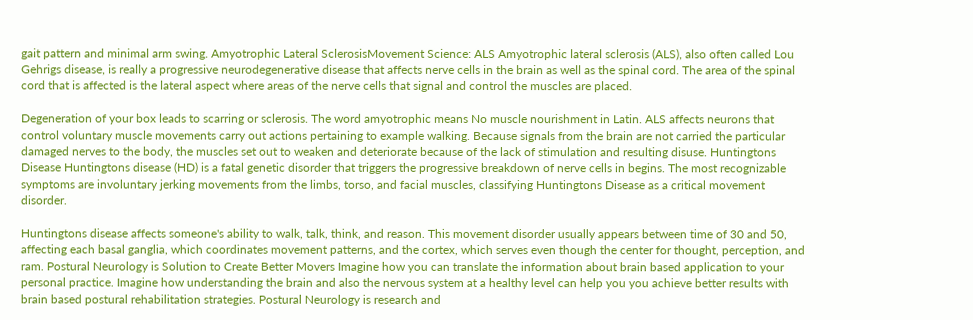gait pattern and minimal arm swing. Amyotrophic Lateral SclerosisMovement Science: ALS Amyotrophic lateral sclerosis (ALS), also often called Lou Gehrigs disease, is really a progressive neurodegenerative disease that affects nerve cells in the brain as well as the spinal cord. The area of the spinal cord that is affected is the lateral aspect where areas of the nerve cells that signal and control the muscles are placed.

Degeneration of your box leads to scarring or sclerosis. The word amyotrophic means No muscle nourishment in Latin. ALS affects neurons that control voluntary muscle movements carry out actions pertaining to example walking. Because signals from the brain are not carried the particular damaged nerves to the body, the muscles set out to weaken and deteriorate because of the lack of stimulation and resulting disuse. Huntingtons Disease Huntingtons disease (HD) is a fatal genetic disorder that triggers the progressive breakdown of nerve cells in begins. The most recognizable symptoms are involuntary jerking movements from the limbs, torso, and facial muscles, classifying Huntingtons Disease as a critical movement disorder.

Huntingtons disease affects someone's ability to walk, talk, think, and reason. This movement disorder usually appears between time of 30 and 50, affecting each basal ganglia, which coordinates movement patterns, and the cortex, which serves even though the center for thought, perception, and ram. Postural Neurology is Solution to Create Better Movers Imagine how you can translate the information about brain based application to your personal practice. Imagine how understanding the brain and also the nervous system at a healthy level can help you you achieve better results with brain based postural rehabilitation strategies. Postural Neurology is research and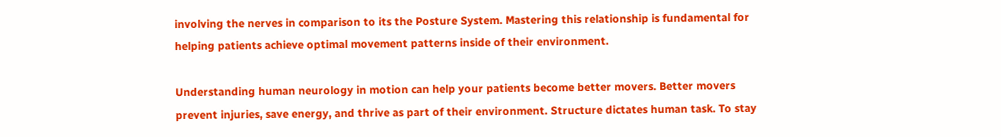involving the nerves in comparison to its the Posture System. Mastering this relationship is fundamental for helping patients achieve optimal movement patterns inside of their environment.

Understanding human neurology in motion can help your patients become better movers. Better movers prevent injuries, save energy, and thrive as part of their environment. Structure dictates human task. To stay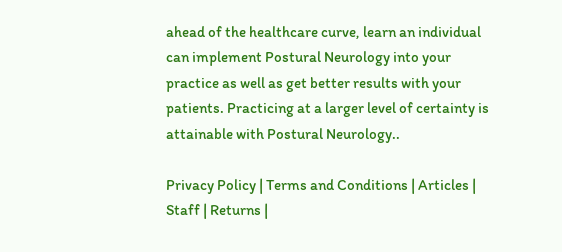ahead of the healthcare curve, learn an individual can implement Postural Neurology into your practice as well as get better results with your patients. Practicing at a larger level of certainty is attainable with Postural Neurology..

Privacy Policy | Terms and Conditions | Articles | Staff | Returns |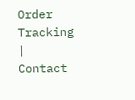Order Tracking | Contact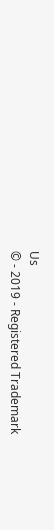Us
© - 2019 - Registered Trademark